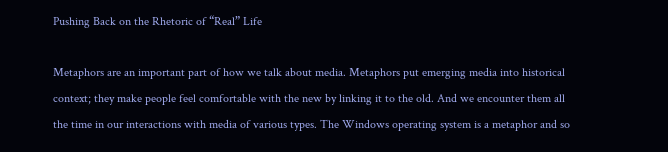Pushing Back on the Rhetoric of “Real” Life

Metaphors are an important part of how we talk about media. Metaphors put emerging media into historical context; they make people feel comfortable with the new by linking it to the old. And we encounter them all the time in our interactions with media of various types. The Windows operating system is a metaphor and so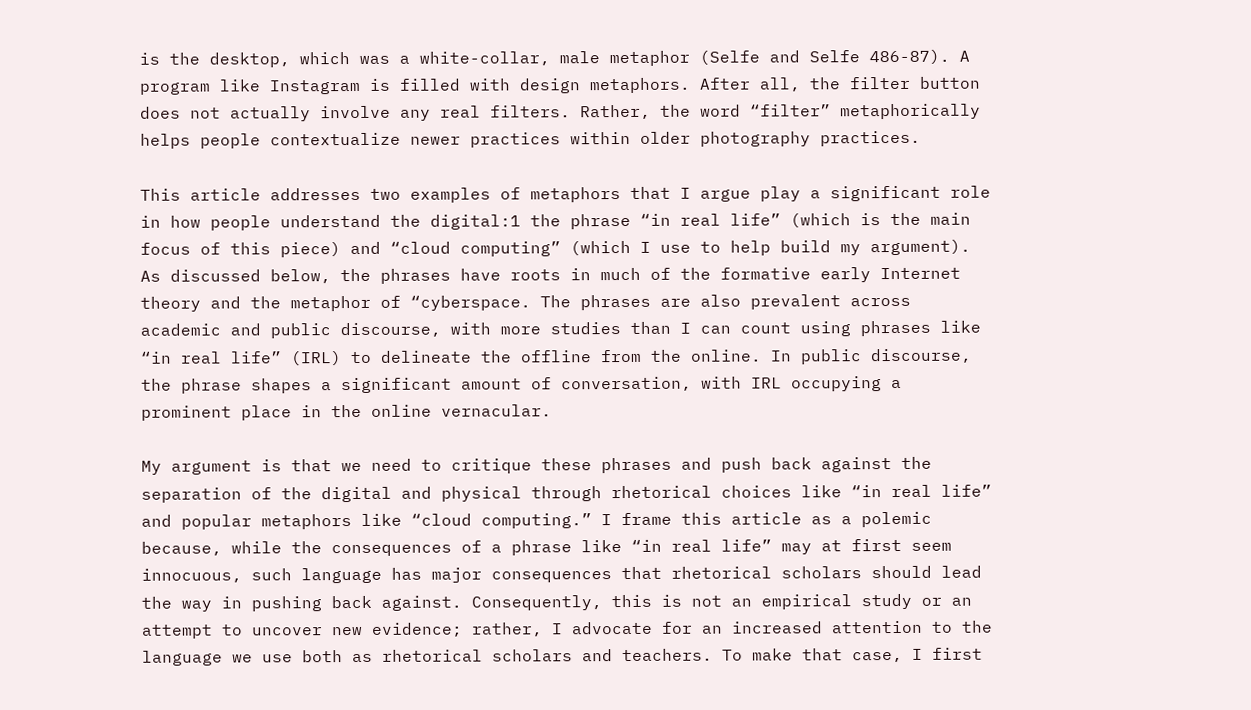is the desktop, which was a white-collar, male metaphor (Selfe and Selfe 486-87). A program like Instagram is filled with design metaphors. After all, the filter button does not actually involve any real filters. Rather, the word “filter” metaphorically helps people contextualize newer practices within older photography practices.

This article addresses two examples of metaphors that I argue play a significant role in how people understand the digital:1 the phrase “in real life” (which is the main focus of this piece) and “cloud computing” (which I use to help build my argument). As discussed below, the phrases have roots in much of the formative early Internet theory and the metaphor of “cyberspace. The phrases are also prevalent across academic and public discourse, with more studies than I can count using phrases like “in real life” (IRL) to delineate the offline from the online. In public discourse, the phrase shapes a significant amount of conversation, with IRL occupying a prominent place in the online vernacular.

My argument is that we need to critique these phrases and push back against the separation of the digital and physical through rhetorical choices like “in real life” and popular metaphors like “cloud computing.” I frame this article as a polemic because, while the consequences of a phrase like “in real life” may at first seem innocuous, such language has major consequences that rhetorical scholars should lead the way in pushing back against. Consequently, this is not an empirical study or an attempt to uncover new evidence; rather, I advocate for an increased attention to the language we use both as rhetorical scholars and teachers. To make that case, I first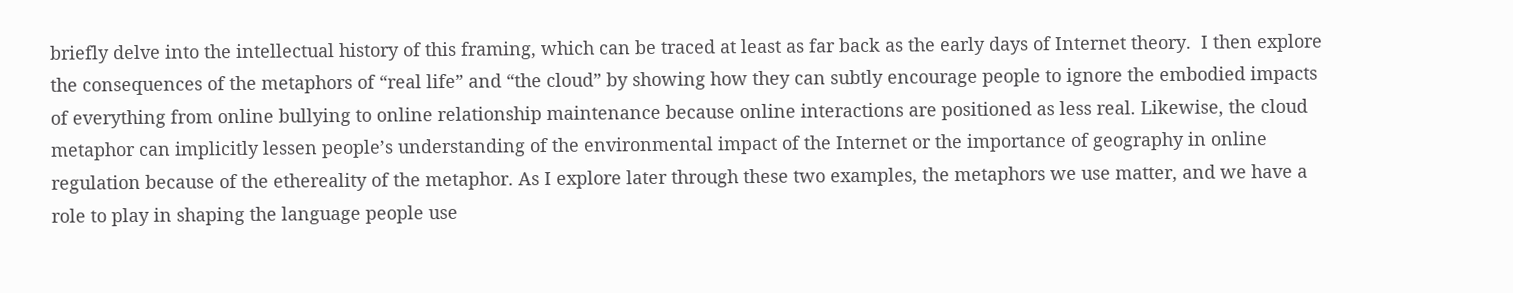briefly delve into the intellectual history of this framing, which can be traced at least as far back as the early days of Internet theory.  I then explore the consequences of the metaphors of “real life” and “the cloud” by showing how they can subtly encourage people to ignore the embodied impacts of everything from online bullying to online relationship maintenance because online interactions are positioned as less real. Likewise, the cloud metaphor can implicitly lessen people’s understanding of the environmental impact of the Internet or the importance of geography in online regulation because of the ethereality of the metaphor. As I explore later through these two examples, the metaphors we use matter, and we have a role to play in shaping the language people use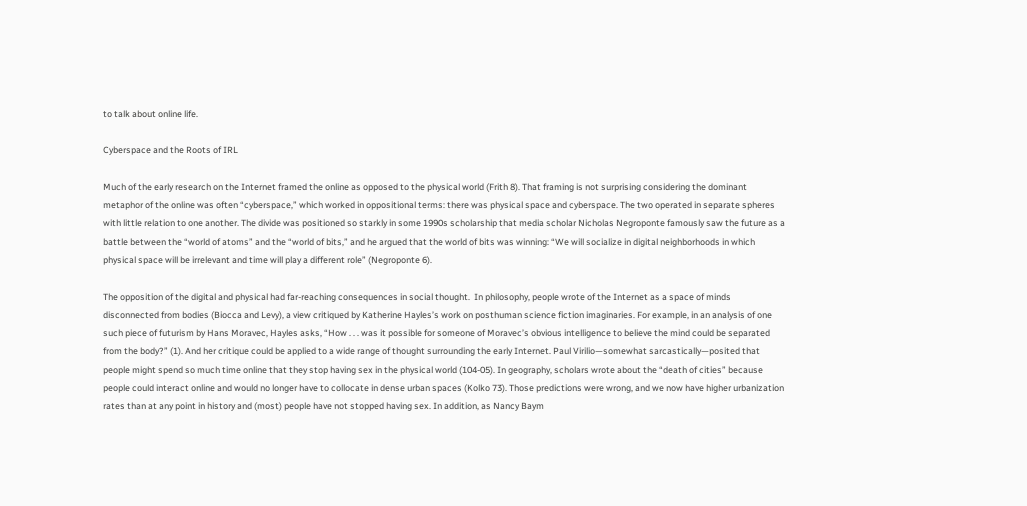to talk about online life.

Cyberspace and the Roots of IRL

Much of the early research on the Internet framed the online as opposed to the physical world (Frith 8). That framing is not surprising considering the dominant metaphor of the online was often “cyberspace,” which worked in oppositional terms: there was physical space and cyberspace. The two operated in separate spheres with little relation to one another. The divide was positioned so starkly in some 1990s scholarship that media scholar Nicholas Negroponte famously saw the future as a battle between the “world of atoms” and the “world of bits,” and he argued that the world of bits was winning: “We will socialize in digital neighborhoods in which physical space will be irrelevant and time will play a different role” (Negroponte 6).

The opposition of the digital and physical had far-reaching consequences in social thought.  In philosophy, people wrote of the Internet as a space of minds disconnected from bodies (Biocca and Levy), a view critiqued by Katherine Hayles’s work on posthuman science fiction imaginaries. For example, in an analysis of one such piece of futurism by Hans Moravec, Hayles asks, “How . . . was it possible for someone of Moravec’s obvious intelligence to believe the mind could be separated from the body?” (1). And her critique could be applied to a wide range of thought surrounding the early Internet. Paul Virilio—somewhat sarcastically—posited that people might spend so much time online that they stop having sex in the physical world (104-05). In geography, scholars wrote about the “death of cities” because people could interact online and would no longer have to collocate in dense urban spaces (Kolko 73). Those predictions were wrong, and we now have higher urbanization rates than at any point in history and (most) people have not stopped having sex. In addition, as Nancy Baym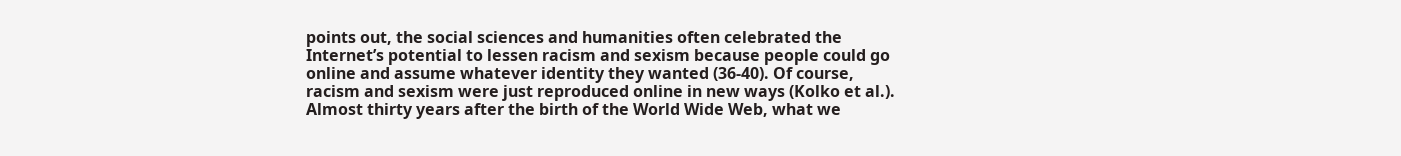points out, the social sciences and humanities often celebrated the Internet’s potential to lessen racism and sexism because people could go online and assume whatever identity they wanted (36-40). Of course, racism and sexism were just reproduced online in new ways (Kolko et al.). Almost thirty years after the birth of the World Wide Web, what we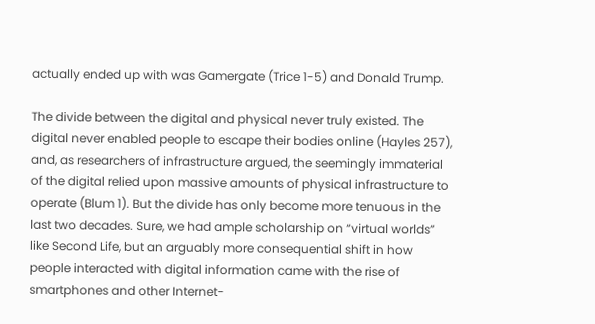actually ended up with was Gamergate (Trice 1-5) and Donald Trump.

The divide between the digital and physical never truly existed. The digital never enabled people to escape their bodies online (Hayles 257), and, as researchers of infrastructure argued, the seemingly immaterial of the digital relied upon massive amounts of physical infrastructure to operate (Blum 1). But the divide has only become more tenuous in the last two decades. Sure, we had ample scholarship on “virtual worlds” like Second Life, but an arguably more consequential shift in how people interacted with digital information came with the rise of smartphones and other Internet-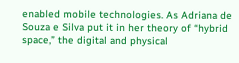enabled mobile technologies. As Adriana de Souza e Silva put it in her theory of “hybrid space,” the digital and physical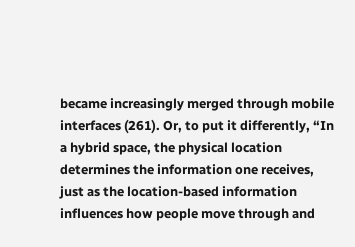became increasingly merged through mobile interfaces (261). Or, to put it differently, “In a hybrid space, the physical location determines the information one receives, just as the location-based information influences how people move through and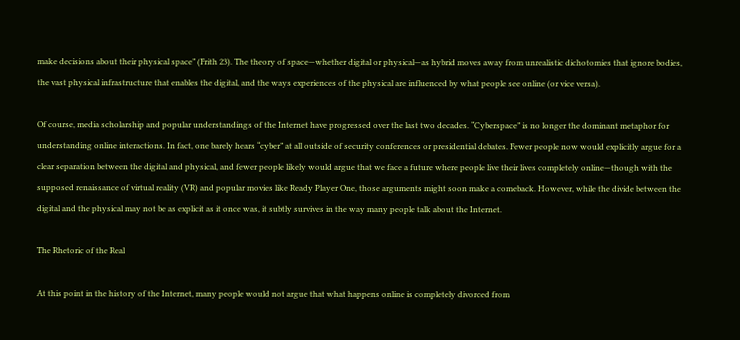make decisions about their physical space” (Frith 23). The theory of space—whether digital or physical—as hybrid moves away from unrealistic dichotomies that ignore bodies, the vast physical infrastructure that enables the digital, and the ways experiences of the physical are influenced by what people see online (or vice versa).

Of course, media scholarship and popular understandings of the Internet have progressed over the last two decades. “Cyberspace” is no longer the dominant metaphor for understanding online interactions. In fact, one barely hears “cyber” at all outside of security conferences or presidential debates. Fewer people now would explicitly argue for a clear separation between the digital and physical, and fewer people likely would argue that we face a future where people live their lives completely online—though with the supposed renaissance of virtual reality (VR) and popular movies like Ready Player One, those arguments might soon make a comeback. However, while the divide between the digital and the physical may not be as explicit as it once was, it subtly survives in the way many people talk about the Internet.

The Rhetoric of the Real

At this point in the history of the Internet, many people would not argue that what happens online is completely divorced from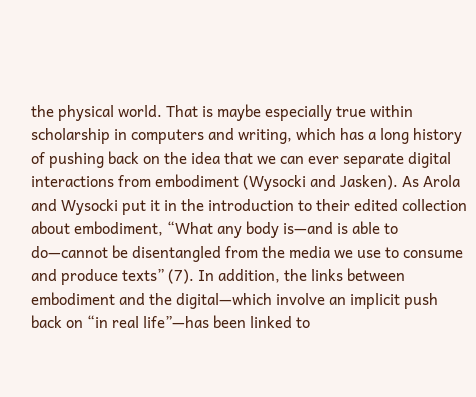the physical world. That is maybe especially true within scholarship in computers and writing, which has a long history of pushing back on the idea that we can ever separate digital interactions from embodiment (Wysocki and Jasken). As Arola and Wysocki put it in the introduction to their edited collection about embodiment, “What any body is—and is able to do—cannot be disentangled from the media we use to consume and produce texts” (7). In addition, the links between embodiment and the digital—which involve an implicit push back on “in real life”—has been linked to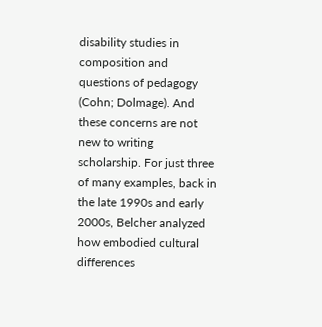disability studies in composition and questions of pedagogy (Cohn; Dolmage). And these concerns are not new to writing scholarship. For just three of many examples, back in the late 1990s and early 2000s, Belcher analyzed how embodied cultural differences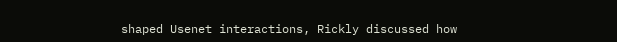shaped Usenet interactions, Rickly discussed how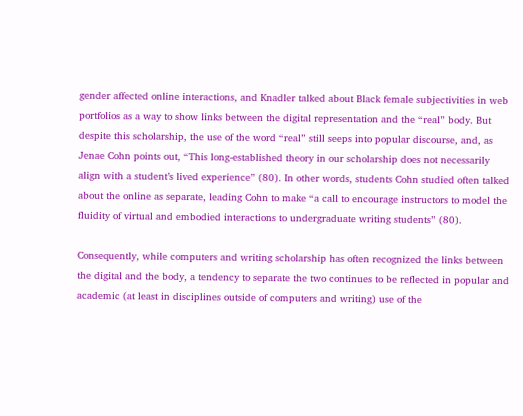gender affected online interactions, and Knadler talked about Black female subjectivities in web portfolios as a way to show links between the digital representation and the “real” body. But despite this scholarship, the use of the word “real” still seeps into popular discourse, and, as Jenae Cohn points out, “This long-established theory in our scholarship does not necessarily align with a student’s lived experience” (80). In other words, students Cohn studied often talked about the online as separate, leading Cohn to make “a call to encourage instructors to model the fluidity of virtual and embodied interactions to undergraduate writing students” (80).

Consequently, while computers and writing scholarship has often recognized the links between the digital and the body, a tendency to separate the two continues to be reflected in popular and academic (at least in disciplines outside of computers and writing) use of the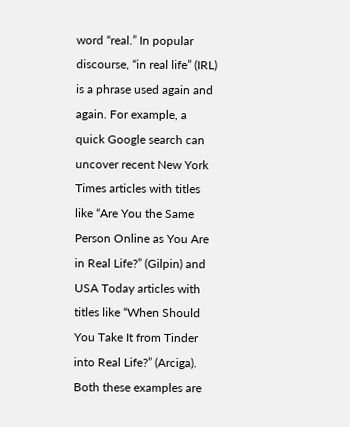word “real.” In popular discourse, “in real life” (IRL) is a phrase used again and again. For example, a quick Google search can uncover recent New York Times articles with titles like “Are You the Same Person Online as You Are in Real Life?” (Gilpin) and USA Today articles with titles like “When Should You Take It from Tinder into Real Life?” (Arciga). Both these examples are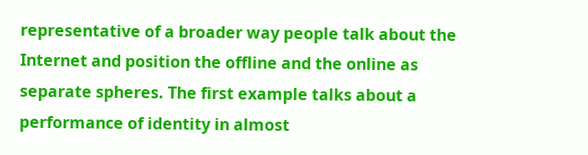representative of a broader way people talk about the Internet and position the offline and the online as separate spheres. The first example talks about a performance of identity in almost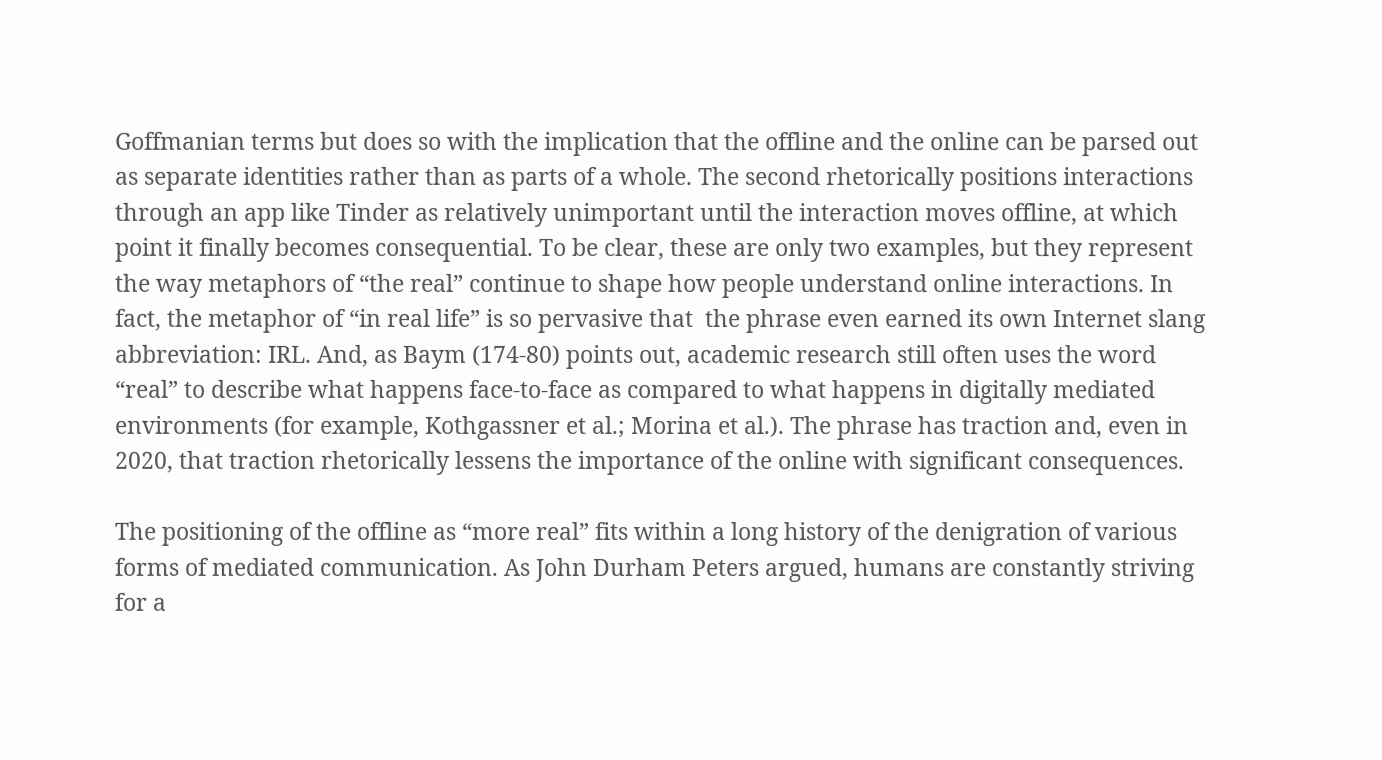Goffmanian terms but does so with the implication that the offline and the online can be parsed out as separate identities rather than as parts of a whole. The second rhetorically positions interactions through an app like Tinder as relatively unimportant until the interaction moves offline, at which point it finally becomes consequential. To be clear, these are only two examples, but they represent the way metaphors of “the real” continue to shape how people understand online interactions. In fact, the metaphor of “in real life” is so pervasive that  the phrase even earned its own Internet slang abbreviation: IRL. And, as Baym (174-80) points out, academic research still often uses the word “real” to describe what happens face-to-face as compared to what happens in digitally mediated environments (for example, Kothgassner et al.; Morina et al.). The phrase has traction and, even in 2020, that traction rhetorically lessens the importance of the online with significant consequences.

The positioning of the offline as “more real” fits within a long history of the denigration of various forms of mediated communication. As John Durham Peters argued, humans are constantly striving for a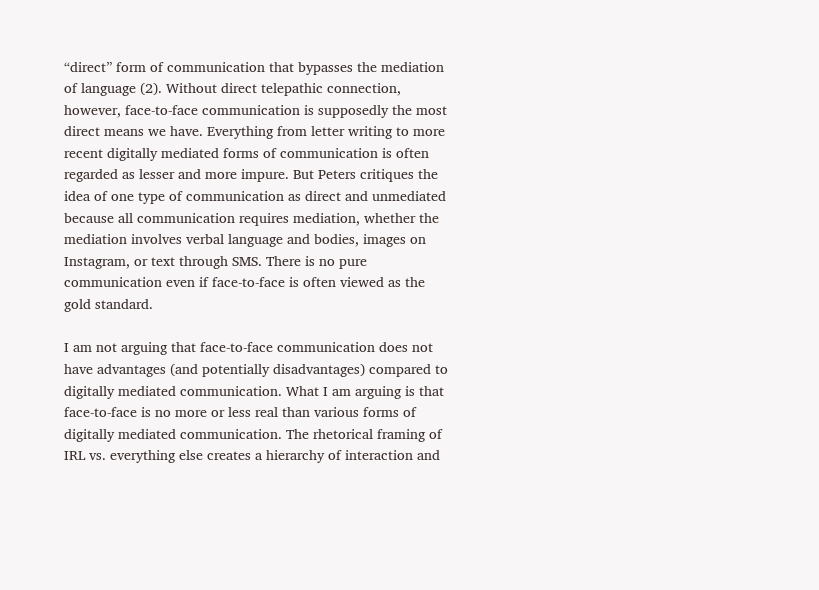“direct” form of communication that bypasses the mediation of language (2). Without direct telepathic connection, however, face-to-face communication is supposedly the most direct means we have. Everything from letter writing to more recent digitally mediated forms of communication is often regarded as lesser and more impure. But Peters critiques the idea of one type of communication as direct and unmediated because all communication requires mediation, whether the mediation involves verbal language and bodies, images on Instagram, or text through SMS. There is no pure communication even if face-to-face is often viewed as the gold standard.

I am not arguing that face-to-face communication does not have advantages (and potentially disadvantages) compared to digitally mediated communication. What I am arguing is that face-to-face is no more or less real than various forms of digitally mediated communication. The rhetorical framing of IRL vs. everything else creates a hierarchy of interaction and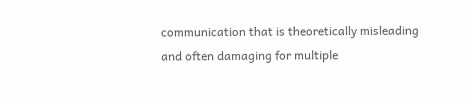communication that is theoretically misleading and often damaging for multiple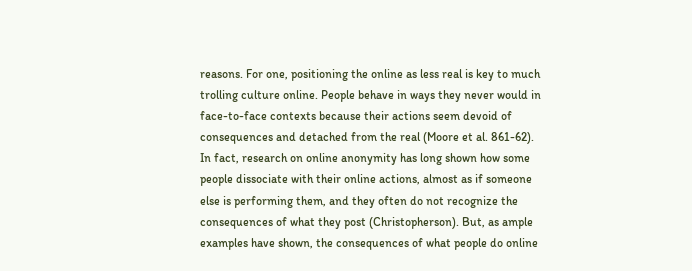reasons. For one, positioning the online as less real is key to much trolling culture online. People behave in ways they never would in face-to-face contexts because their actions seem devoid of consequences and detached from the real (Moore et al. 861-62). In fact, research on online anonymity has long shown how some people dissociate with their online actions, almost as if someone else is performing them, and they often do not recognize the consequences of what they post (Christopherson). But, as ample examples have shown, the consequences of what people do online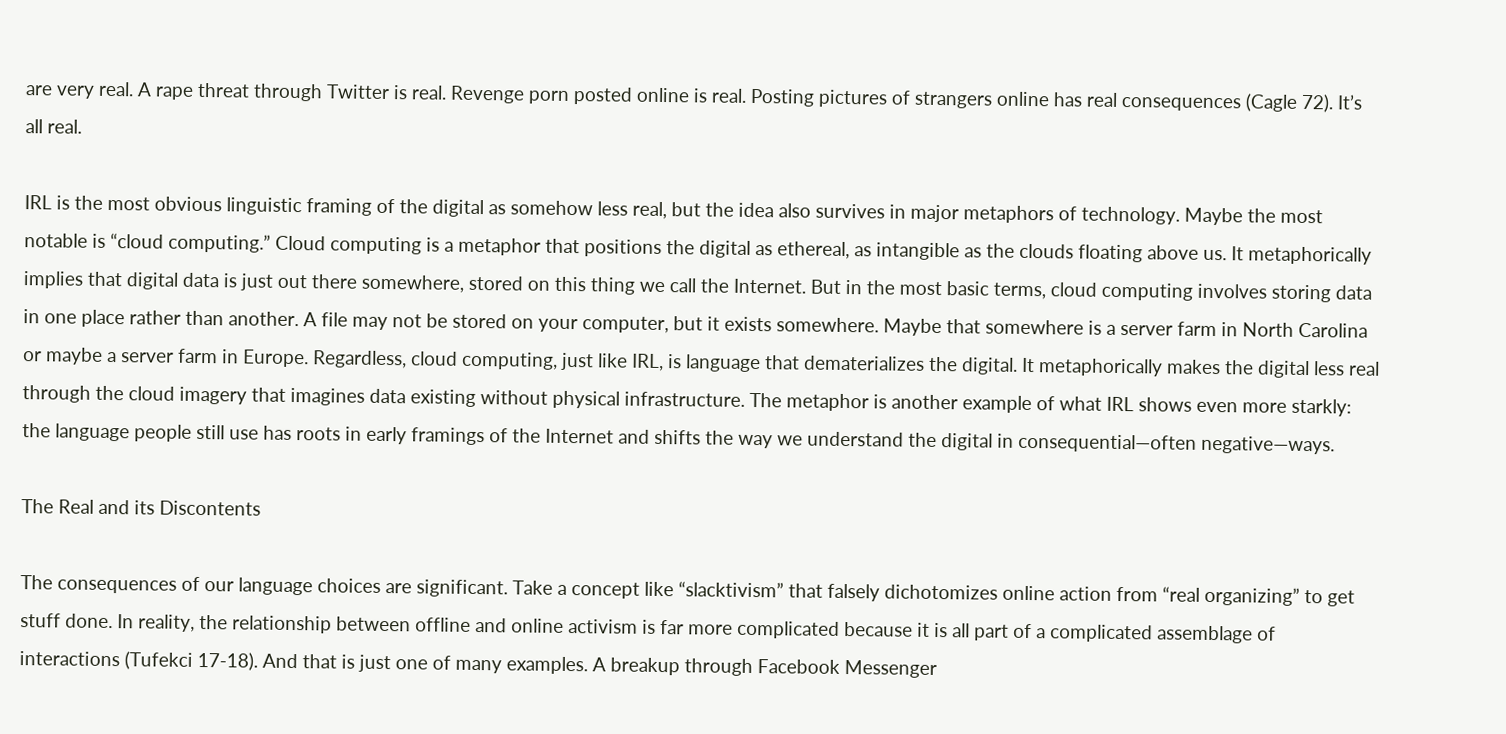are very real. A rape threat through Twitter is real. Revenge porn posted online is real. Posting pictures of strangers online has real consequences (Cagle 72). It’s all real.

IRL is the most obvious linguistic framing of the digital as somehow less real, but the idea also survives in major metaphors of technology. Maybe the most notable is “cloud computing.” Cloud computing is a metaphor that positions the digital as ethereal, as intangible as the clouds floating above us. It metaphorically implies that digital data is just out there somewhere, stored on this thing we call the Internet. But in the most basic terms, cloud computing involves storing data in one place rather than another. A file may not be stored on your computer, but it exists somewhere. Maybe that somewhere is a server farm in North Carolina or maybe a server farm in Europe. Regardless, cloud computing, just like IRL, is language that dematerializes the digital. It metaphorically makes the digital less real through the cloud imagery that imagines data existing without physical infrastructure. The metaphor is another example of what IRL shows even more starkly: the language people still use has roots in early framings of the Internet and shifts the way we understand the digital in consequential—often negative—ways.

The Real and its Discontents

The consequences of our language choices are significant. Take a concept like “slacktivism” that falsely dichotomizes online action from “real organizing” to get stuff done. In reality, the relationship between offline and online activism is far more complicated because it is all part of a complicated assemblage of interactions (Tufekci 17-18). And that is just one of many examples. A breakup through Facebook Messenger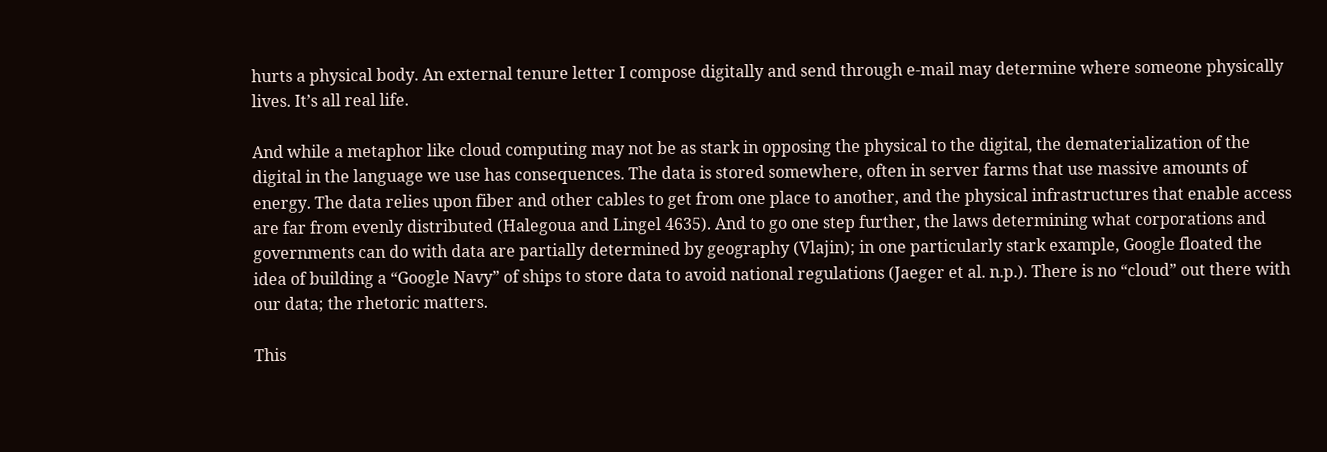hurts a physical body. An external tenure letter I compose digitally and send through e-mail may determine where someone physically lives. It’s all real life.

And while a metaphor like cloud computing may not be as stark in opposing the physical to the digital, the dematerialization of the digital in the language we use has consequences. The data is stored somewhere, often in server farms that use massive amounts of energy. The data relies upon fiber and other cables to get from one place to another, and the physical infrastructures that enable access are far from evenly distributed (Halegoua and Lingel 4635). And to go one step further, the laws determining what corporations and governments can do with data are partially determined by geography (Vlajin); in one particularly stark example, Google floated the idea of building a “Google Navy” of ships to store data to avoid national regulations (Jaeger et al. n.p.). There is no “cloud” out there with our data; the rhetoric matters.

This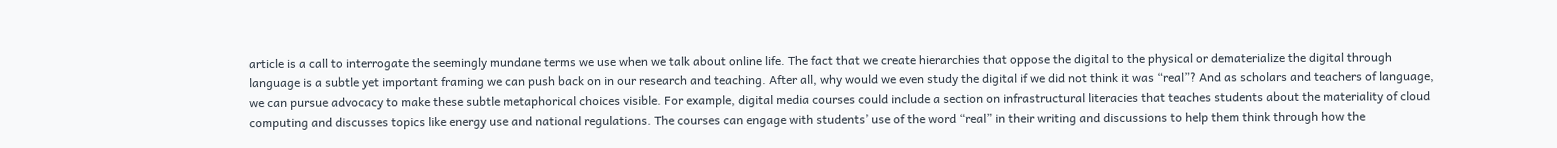article is a call to interrogate the seemingly mundane terms we use when we talk about online life. The fact that we create hierarchies that oppose the digital to the physical or dematerialize the digital through language is a subtle yet important framing we can push back on in our research and teaching. After all, why would we even study the digital if we did not think it was “real”? And as scholars and teachers of language, we can pursue advocacy to make these subtle metaphorical choices visible. For example, digital media courses could include a section on infrastructural literacies that teaches students about the materiality of cloud computing and discusses topics like energy use and national regulations. The courses can engage with students’ use of the word “real” in their writing and discussions to help them think through how the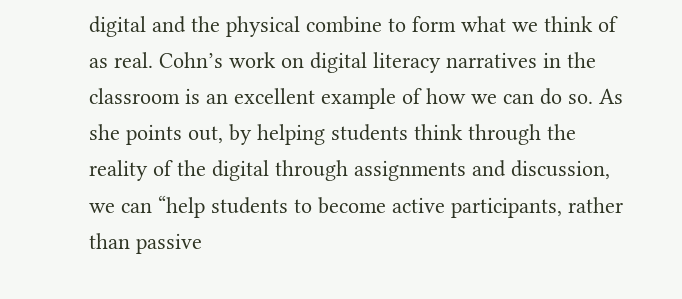digital and the physical combine to form what we think of as real. Cohn’s work on digital literacy narratives in the classroom is an excellent example of how we can do so. As she points out, by helping students think through the reality of the digital through assignments and discussion, we can “help students to become active participants, rather than passive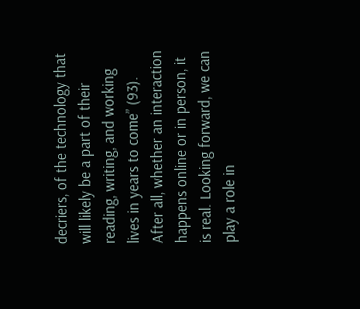decriers, of the technology that will likely be a part of their reading, writing, and working lives in years to come” (93). After all, whether an interaction happens online or in person, it is real. Looking forward, we can play a role in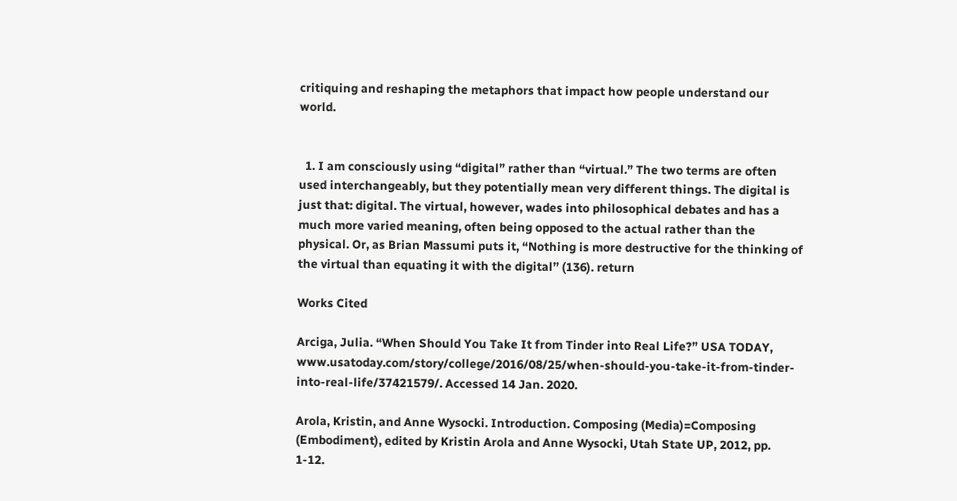critiquing and reshaping the metaphors that impact how people understand our world.


  1. I am consciously using “digital” rather than “virtual.” The two terms are often used interchangeably, but they potentially mean very different things. The digital is just that: digital. The virtual, however, wades into philosophical debates and has a much more varied meaning, often being opposed to the actual rather than the physical. Or, as Brian Massumi puts it, “Nothing is more destructive for the thinking of the virtual than equating it with the digital’’ (136). return

Works Cited

Arciga, Julia. “When Should You Take It from Tinder into Real Life?” USA TODAY, www.usatoday.com/story/college/2016/08/25/when-should-you-take-it-from-tinder-into-real-life/37421579/. Accessed 14 Jan. 2020.

Arola, Kristin, and Anne Wysocki. Introduction. Composing (Media)=Composing (Embodiment), edited by Kristin Arola and Anne Wysocki, Utah State UP, 2012, pp. 1-12.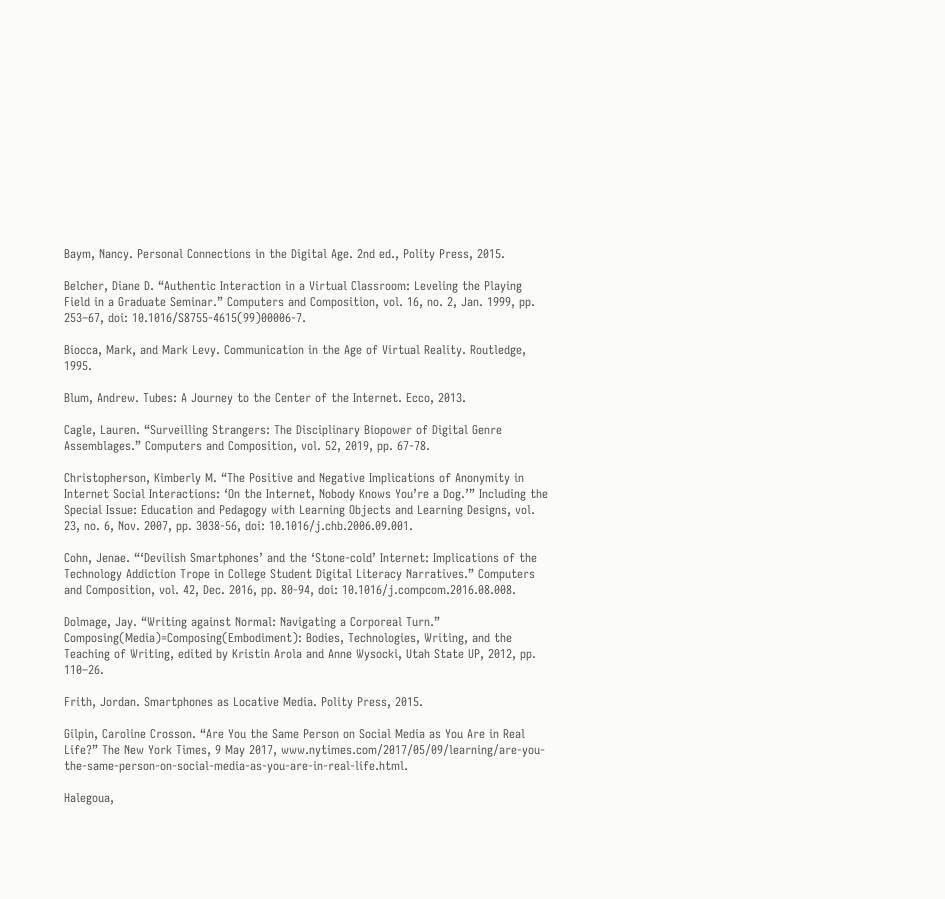Baym, Nancy. Personal Connections in the Digital Age. 2nd ed., Polity Press, 2015.

Belcher, Diane D. “Authentic Interaction in a Virtual Classroom: Leveling the Playing Field in a Graduate Seminar.” Computers and Composition, vol. 16, no. 2, Jan. 1999, pp. 253–67, doi: 10.1016/S8755-4615(99)00006-7.

Biocca, Mark, and Mark Levy. Communication in the Age of Virtual Reality. Routledge, 1995.

Blum, Andrew. Tubes: A Journey to the Center of the Internet. Ecco, 2013.

Cagle, Lauren. “Surveilling Strangers: The Disciplinary Biopower of Digital Genre Assemblages.” Computers and Composition, vol. 52, 2019, pp. 67-78.

Christopherson, Kimberly M. “The Positive and Negative Implications of Anonymity in Internet Social Interactions: ‘On the Internet, Nobody Knows You’re a Dog.’” Including the Special Issue: Education and Pedagogy with Learning Objects and Learning Designs, vol. 23, no. 6, Nov. 2007, pp. 3038-56, doi: 10.1016/j.chb.2006.09.001.

Cohn, Jenae. “‘Devilish Smartphones’ and the ‘Stone-cold’ Internet: Implications of the Technology Addiction Trope in College Student Digital Literacy Narratives.” Computers and Composition, vol. 42, Dec. 2016, pp. 80-94, doi: 10.1016/j.compcom.2016.08.008.

Dolmage, Jay. “Writing against Normal: Navigating a Corporeal Turn.” Composing(Media)=Composing(Embodiment): Bodies, Technologies, Writing, and the Teaching of Writing, edited by Kristin Arola and Anne Wysocki, Utah State UP, 2012, pp. 110–26.

Frith, Jordan. Smartphones as Locative Media. Polity Press, 2015.

Gilpin, Caroline Crosson. “Are You the Same Person on Social Media as You Are in Real Life?” The New York Times, 9 May 2017, www.nytimes.com/2017/05/09/learning/are-you-the-same-person-on-social-media-as-you-are-in-real-life.html.

Halegoua,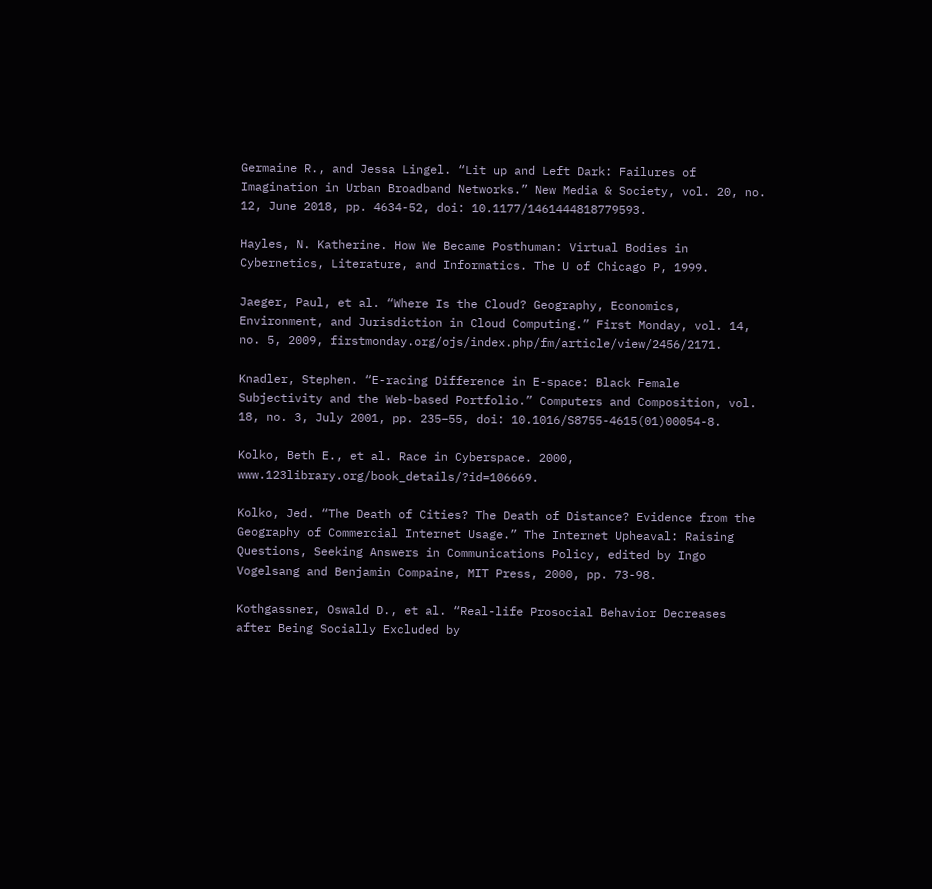Germaine R., and Jessa Lingel. “Lit up and Left Dark: Failures of Imagination in Urban Broadband Networks.” New Media & Society, vol. 20, no. 12, June 2018, pp. 4634-52, doi: 10.1177/1461444818779593.

Hayles, N. Katherine. How We Became Posthuman: Virtual Bodies in Cybernetics, Literature, and Informatics. The U of Chicago P, 1999.

Jaeger, Paul, et al. “Where Is the Cloud? Geography, Economics, Environment, and Jurisdiction in Cloud Computing.” First Monday, vol. 14, no. 5, 2009, firstmonday.org/ojs/index.php/fm/article/view/2456/2171.

Knadler, Stephen. “E-racing Difference in E-space: Black Female Subjectivity and the Web-based Portfolio.” Computers and Composition, vol. 18, no. 3, July 2001, pp. 235–55, doi: 10.1016/S8755-4615(01)00054-8.

Kolko, Beth E., et al. Race in Cyberspace. 2000, www.123library.org/book_details/?id=106669.

Kolko, Jed. “The Death of Cities? The Death of Distance? Evidence from the Geography of Commercial Internet Usage.” The Internet Upheaval: Raising Questions, Seeking Answers in Communications Policy, edited by Ingo Vogelsang and Benjamin Compaine, MIT Press, 2000, pp. 73-98.

Kothgassner, Oswald D., et al. “Real-life Prosocial Behavior Decreases after Being Socially Excluded by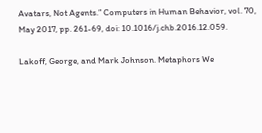Avatars, Not Agents.” Computers in Human Behavior, vol. 70, May 2017, pp. 261-69, doi: 10.1016/j.chb.2016.12.059.

Lakoff, George, and Mark Johnson. Metaphors We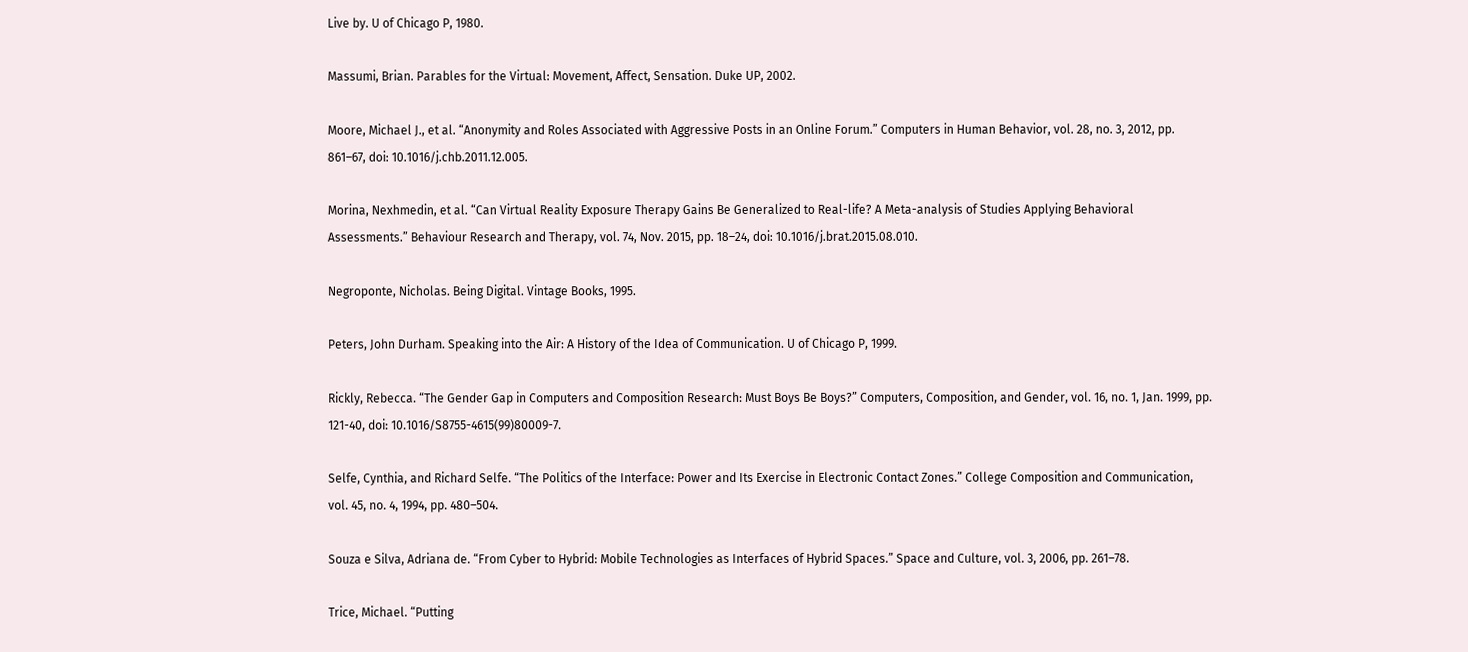Live by. U of Chicago P, 1980.

Massumi, Brian. Parables for the Virtual: Movement, Affect, Sensation. Duke UP, 2002.

Moore, Michael J., et al. “Anonymity and Roles Associated with Aggressive Posts in an Online Forum.” Computers in Human Behavior, vol. 28, no. 3, 2012, pp. 861–67, doi: 10.1016/j.chb.2011.12.005.

Morina, Nexhmedin, et al. “Can Virtual Reality Exposure Therapy Gains Be Generalized to Real-life? A Meta-analysis of Studies Applying Behavioral Assessments.” Behaviour Research and Therapy, vol. 74, Nov. 2015, pp. 18–24, doi: 10.1016/j.brat.2015.08.010.

Negroponte, Nicholas. Being Digital. Vintage Books, 1995.

Peters, John Durham. Speaking into the Air: A History of the Idea of Communication. U of Chicago P, 1999.

Rickly, Rebecca. “The Gender Gap in Computers and Composition Research: Must Boys Be Boys?” Computers, Composition, and Gender, vol. 16, no. 1, Jan. 1999, pp. 121-40, doi: 10.1016/S8755-4615(99)80009-7.

Selfe, Cynthia, and Richard Selfe. “The Politics of the Interface: Power and Its Exercise in Electronic Contact Zones.” College Composition and Communication, vol. 45, no. 4, 1994, pp. 480–504.

Souza e Silva, Adriana de. “From Cyber to Hybrid: Mobile Technologies as Interfaces of Hybrid Spaces.” Space and Culture, vol. 3, 2006, pp. 261–78.

Trice, Michael. “Putting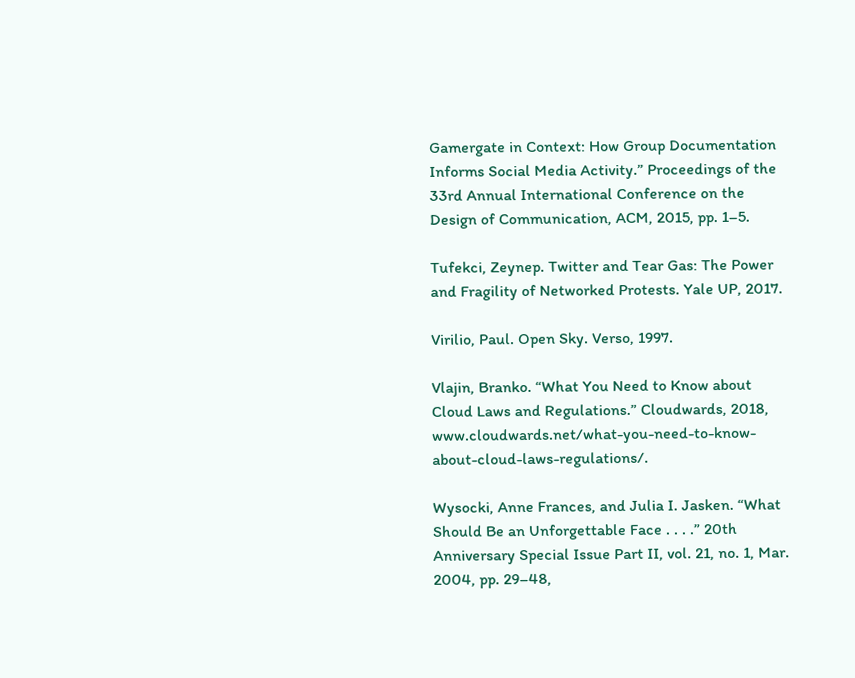Gamergate in Context: How Group Documentation Informs Social Media Activity.” Proceedings of the 33rd Annual International Conference on the Design of Communication, ACM, 2015, pp. 1–5.

Tufekci, Zeynep. Twitter and Tear Gas: The Power and Fragility of Networked Protests. Yale UP, 2017.

Virilio, Paul. Open Sky. Verso, 1997.

Vlajin, Branko. “What You Need to Know about Cloud Laws and Regulations.” Cloudwards, 2018, www.cloudwards.net/what-you-need-to-know-about-cloud-laws-regulations/.

Wysocki, Anne Frances, and Julia I. Jasken. “What Should Be an Unforgettable Face . . . .” 20th Anniversary Special Issue Part II, vol. 21, no. 1, Mar. 2004, pp. 29–48,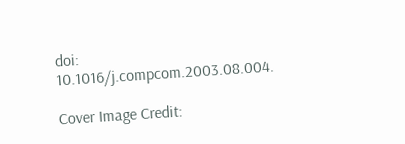doi: 10.1016/j.compcom.2003.08.004.

Cover Image Credit: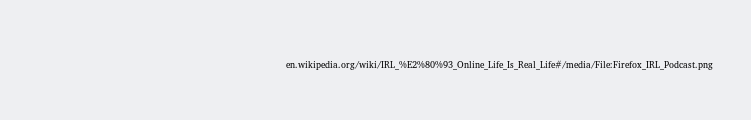en.wikipedia.org/wiki/IRL_%E2%80%93_Online_Life_Is_Real_Life#/media/File:Firefox_IRL_Podcast.png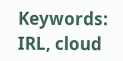Keywords: IRL, cloud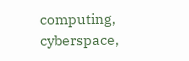computing, cyberspace,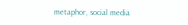metaphor, social media